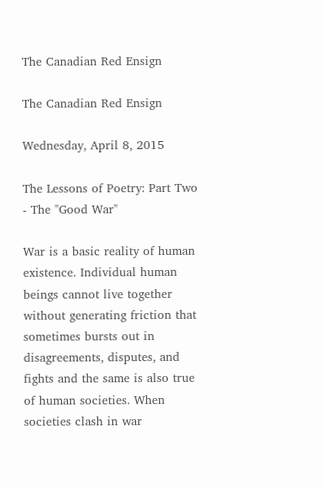The Canadian Red Ensign

The Canadian Red Ensign

Wednesday, April 8, 2015

The Lessons of Poetry: Part Two - The "Good War"

War is a basic reality of human existence. Individual human beings cannot live together without generating friction that sometimes bursts out in disagreements, disputes, and fights and the same is also true of human societies. When societies clash in war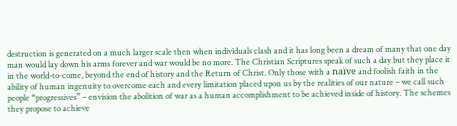destruction is generated on a much larger scale then when individuals clash and it has long been a dream of many that one day man would lay down his arms forever and war would be no more. The Christian Scriptures speak of such a day but they place it in the world-to-come, beyond the end of history and the Return of Christ. Only those with a naïve and foolish faith in the ability of human ingenuity to overcome each and every limitation placed upon us by the realities of our nature – we call such people “progressives” – envision the abolition of war as a human accomplishment to be achieved inside of history. The schemes they propose to achieve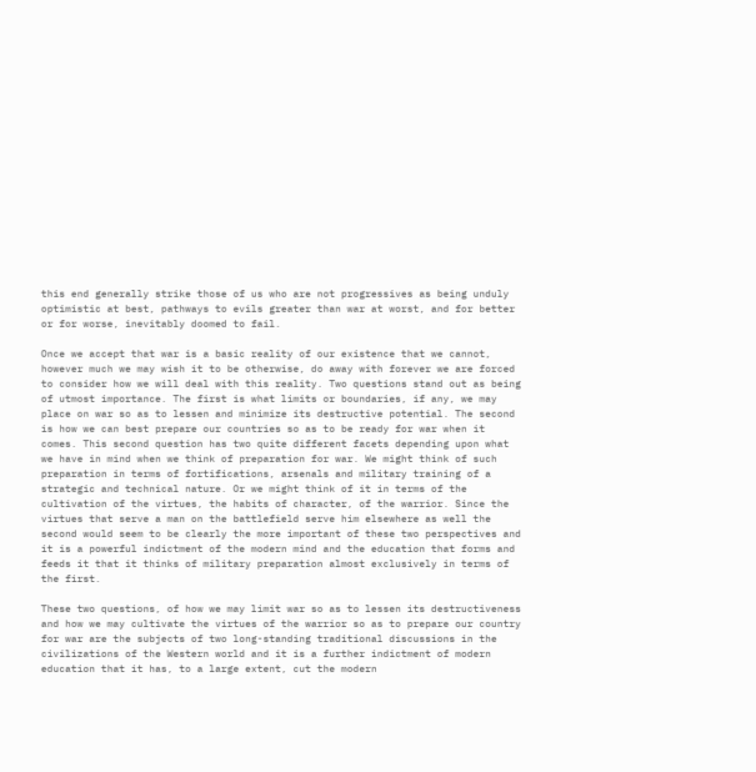this end generally strike those of us who are not progressives as being unduly optimistic at best, pathways to evils greater than war at worst, and for better or for worse, inevitably doomed to fail.

Once we accept that war is a basic reality of our existence that we cannot, however much we may wish it to be otherwise, do away with forever we are forced to consider how we will deal with this reality. Two questions stand out as being of utmost importance. The first is what limits or boundaries, if any, we may place on war so as to lessen and minimize its destructive potential. The second is how we can best prepare our countries so as to be ready for war when it comes. This second question has two quite different facets depending upon what we have in mind when we think of preparation for war. We might think of such preparation in terms of fortifications, arsenals and military training of a strategic and technical nature. Or we might think of it in terms of the cultivation of the virtues, the habits of character, of the warrior. Since the virtues that serve a man on the battlefield serve him elsewhere as well the second would seem to be clearly the more important of these two perspectives and it is a powerful indictment of the modern mind and the education that forms and feeds it that it thinks of military preparation almost exclusively in terms of the first.

These two questions, of how we may limit war so as to lessen its destructiveness and how we may cultivate the virtues of the warrior so as to prepare our country for war are the subjects of two long-standing traditional discussions in the civilizations of the Western world and it is a further indictment of modern education that it has, to a large extent, cut the modern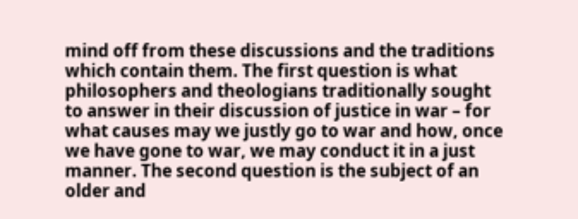mind off from these discussions and the traditions which contain them. The first question is what philosophers and theologians traditionally sought to answer in their discussion of justice in war – for what causes may we justly go to war and how, once we have gone to war, we may conduct it in a just manner. The second question is the subject of an older and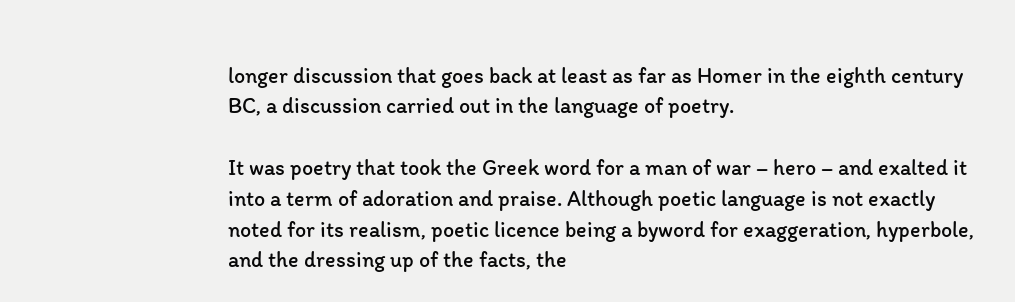longer discussion that goes back at least as far as Homer in the eighth century BC, a discussion carried out in the language of poetry.

It was poetry that took the Greek word for a man of war – hero – and exalted it into a term of adoration and praise. Although poetic language is not exactly noted for its realism, poetic licence being a byword for exaggeration, hyperbole, and the dressing up of the facts, the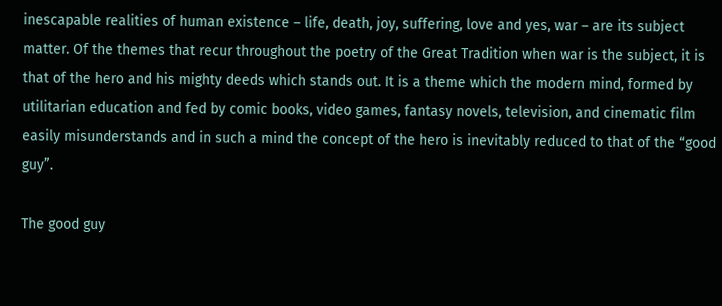inescapable realities of human existence – life, death, joy, suffering, love and yes, war – are its subject matter. Of the themes that recur throughout the poetry of the Great Tradition when war is the subject, it is that of the hero and his mighty deeds which stands out. It is a theme which the modern mind, formed by utilitarian education and fed by comic books, video games, fantasy novels, television, and cinematic film easily misunderstands and in such a mind the concept of the hero is inevitably reduced to that of the “good guy”.

The good guy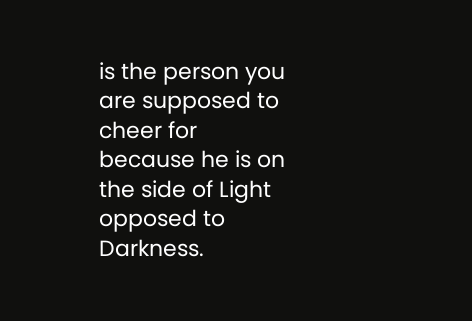is the person you are supposed to cheer for because he is on the side of Light opposed to Darkness.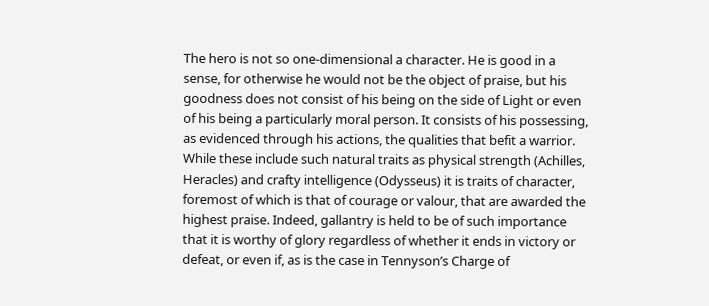The hero is not so one-dimensional a character. He is good in a sense, for otherwise he would not be the object of praise, but his goodness does not consist of his being on the side of Light or even of his being a particularly moral person. It consists of his possessing, as evidenced through his actions, the qualities that befit a warrior. While these include such natural traits as physical strength (Achilles, Heracles) and crafty intelligence (Odysseus) it is traits of character, foremost of which is that of courage or valour, that are awarded the highest praise. Indeed, gallantry is held to be of such importance that it is worthy of glory regardless of whether it ends in victory or defeat, or even if, as is the case in Tennyson’s Charge of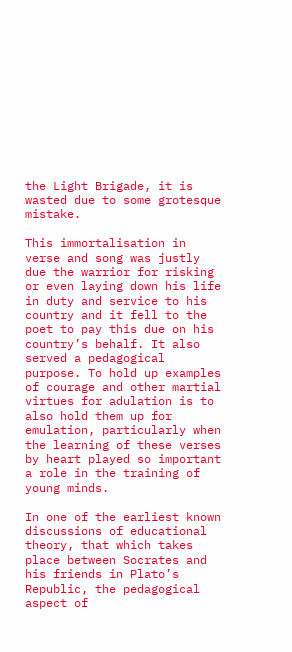the Light Brigade, it is wasted due to some grotesque mistake.

This immortalisation in verse and song was justly due the warrior for risking or even laying down his life in duty and service to his country and it fell to the poet to pay this due on his country’s behalf. It also served a pedagogical purpose. To hold up examples of courage and other martial virtues for adulation is to also hold them up for emulation, particularly when the learning of these verses by heart played so important a role in the training of young minds.

In one of the earliest known discussions of educational theory, that which takes place between Socrates and his friends in Plato’s Republic, the pedagogical aspect of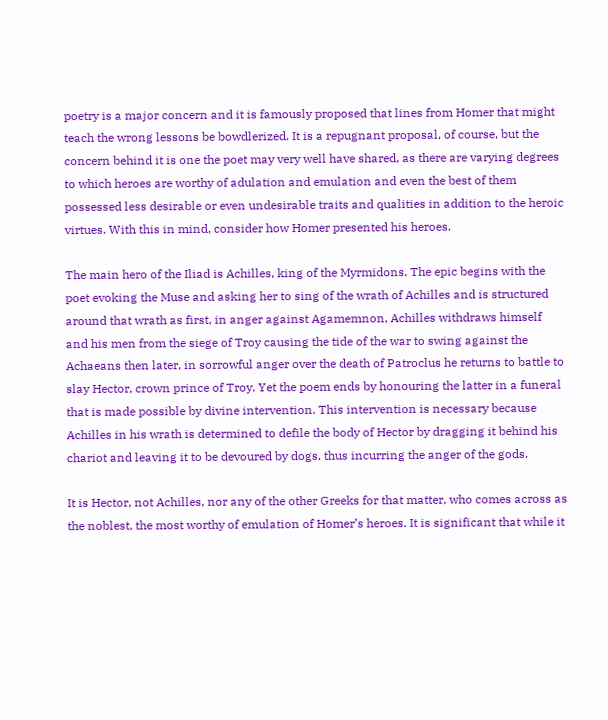poetry is a major concern and it is famously proposed that lines from Homer that might teach the wrong lessons be bowdlerized. It is a repugnant proposal, of course, but the concern behind it is one the poet may very well have shared, as there are varying degrees to which heroes are worthy of adulation and emulation and even the best of them possessed less desirable or even undesirable traits and qualities in addition to the heroic virtues. With this in mind, consider how Homer presented his heroes.

The main hero of the Iliad is Achilles, king of the Myrmidons. The epic begins with the poet evoking the Muse and asking her to sing of the wrath of Achilles and is structured around that wrath as first, in anger against Agamemnon, Achilles withdraws himself and his men from the siege of Troy causing the tide of the war to swing against the Achaeans then later, in sorrowful anger over the death of Patroclus he returns to battle to slay Hector, crown prince of Troy. Yet the poem ends by honouring the latter in a funeral that is made possible by divine intervention. This intervention is necessary because Achilles in his wrath is determined to defile the body of Hector by dragging it behind his chariot and leaving it to be devoured by dogs, thus incurring the anger of the gods.

It is Hector, not Achilles, nor any of the other Greeks for that matter, who comes across as the noblest, the most worthy of emulation of Homer’s heroes. It is significant that while it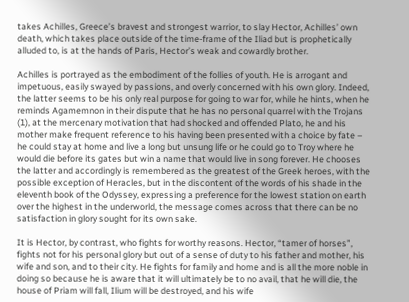takes Achilles, Greece’s bravest and strongest warrior, to slay Hector, Achilles’ own death, which takes place outside of the time-frame of the Iliad but is prophetically alluded to, is at the hands of Paris, Hector’s weak and cowardly brother.

Achilles is portrayed as the embodiment of the follies of youth. He is arrogant and impetuous, easily swayed by passions, and overly concerned with his own glory. Indeed, the latter seems to be his only real purpose for going to war for, while he hints, when he reminds Agamemnon in their dispute that he has no personal quarrel with the Trojans (1), at the mercenary motivation that had shocked and offended Plato, he and his mother make frequent reference to his having been presented with a choice by fate – he could stay at home and live a long but unsung life or he could go to Troy where he would die before its gates but win a name that would live in song forever. He chooses the latter and accordingly is remembered as the greatest of the Greek heroes, with the possible exception of Heracles, but in the discontent of the words of his shade in the eleventh book of the Odyssey, expressing a preference for the lowest station on earth over the highest in the underworld, the message comes across that there can be no satisfaction in glory sought for its own sake.

It is Hector, by contrast, who fights for worthy reasons. Hector, “tamer of horses”, fights not for his personal glory but out of a sense of duty to his father and mother, his wife and son, and to their city. He fights for family and home and is all the more noble in doing so because he is aware that it will ultimately be to no avail, that he will die, the house of Priam will fall, Ilium will be destroyed, and his wife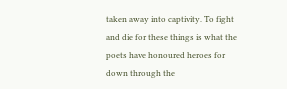taken away into captivity. To fight and die for these things is what the poets have honoured heroes for down through the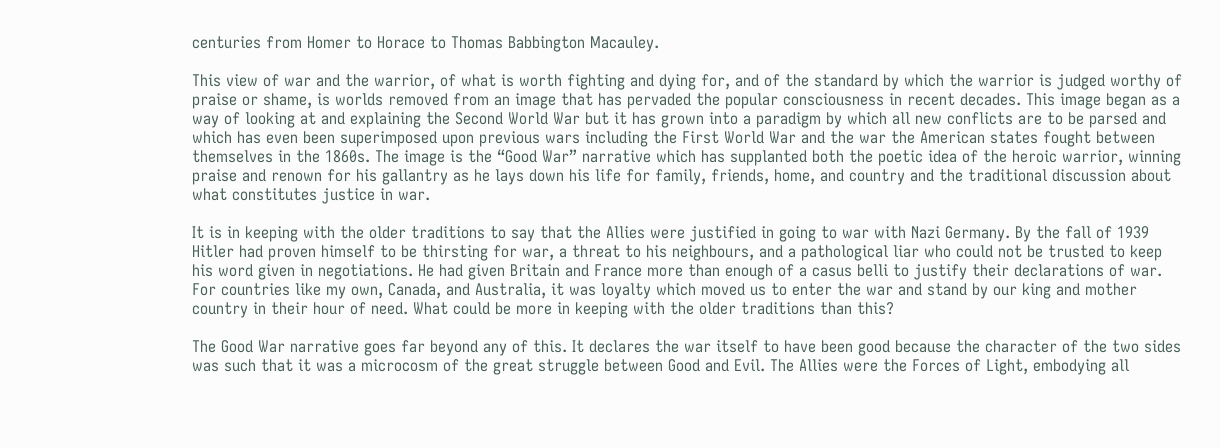centuries from Homer to Horace to Thomas Babbington Macauley.

This view of war and the warrior, of what is worth fighting and dying for, and of the standard by which the warrior is judged worthy of praise or shame, is worlds removed from an image that has pervaded the popular consciousness in recent decades. This image began as a way of looking at and explaining the Second World War but it has grown into a paradigm by which all new conflicts are to be parsed and which has even been superimposed upon previous wars including the First World War and the war the American states fought between themselves in the 1860s. The image is the “Good War” narrative which has supplanted both the poetic idea of the heroic warrior, winning praise and renown for his gallantry as he lays down his life for family, friends, home, and country and the traditional discussion about what constitutes justice in war.

It is in keeping with the older traditions to say that the Allies were justified in going to war with Nazi Germany. By the fall of 1939 Hitler had proven himself to be thirsting for war, a threat to his neighbours, and a pathological liar who could not be trusted to keep his word given in negotiations. He had given Britain and France more than enough of a casus belli to justify their declarations of war. For countries like my own, Canada, and Australia, it was loyalty which moved us to enter the war and stand by our king and mother country in their hour of need. What could be more in keeping with the older traditions than this?

The Good War narrative goes far beyond any of this. It declares the war itself to have been good because the character of the two sides was such that it was a microcosm of the great struggle between Good and Evil. The Allies were the Forces of Light, embodying all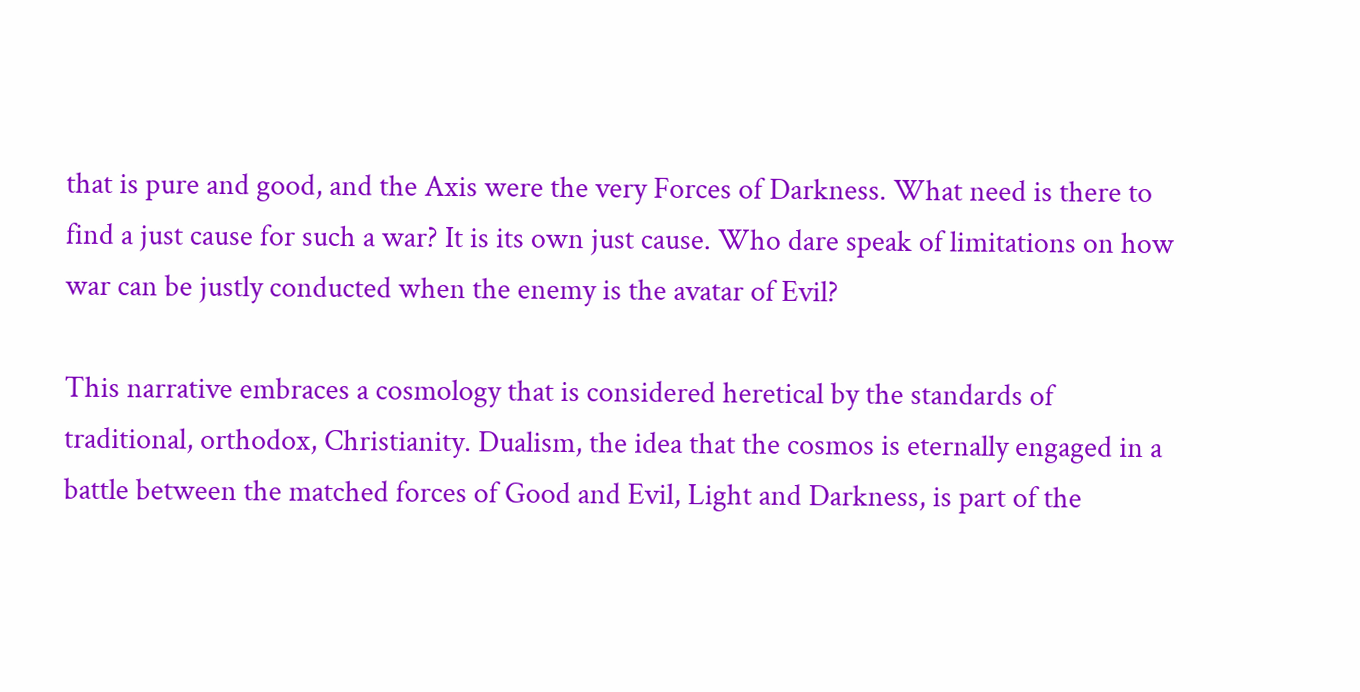that is pure and good, and the Axis were the very Forces of Darkness. What need is there to find a just cause for such a war? It is its own just cause. Who dare speak of limitations on how war can be justly conducted when the enemy is the avatar of Evil?

This narrative embraces a cosmology that is considered heretical by the standards of traditional, orthodox, Christianity. Dualism, the idea that the cosmos is eternally engaged in a battle between the matched forces of Good and Evil, Light and Darkness, is part of the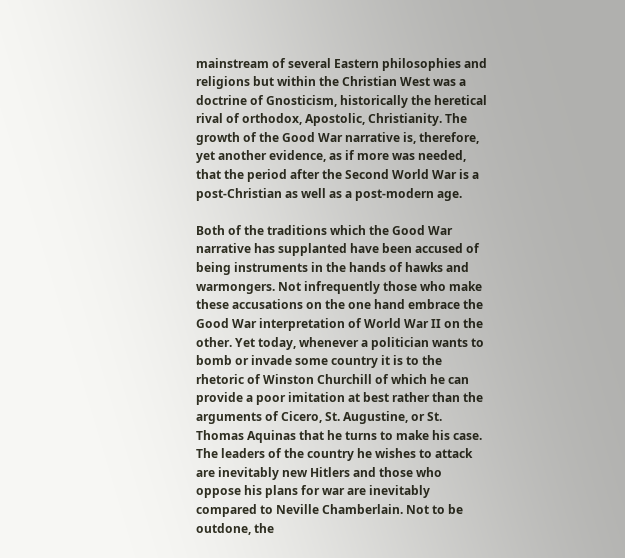mainstream of several Eastern philosophies and religions but within the Christian West was a doctrine of Gnosticism, historically the heretical rival of orthodox, Apostolic, Christianity. The growth of the Good War narrative is, therefore, yet another evidence, as if more was needed, that the period after the Second World War is a post-Christian as well as a post-modern age.

Both of the traditions which the Good War narrative has supplanted have been accused of being instruments in the hands of hawks and warmongers. Not infrequently those who make these accusations on the one hand embrace the Good War interpretation of World War II on the other. Yet today, whenever a politician wants to bomb or invade some country it is to the rhetoric of Winston Churchill of which he can provide a poor imitation at best rather than the arguments of Cicero, St. Augustine, or St. Thomas Aquinas that he turns to make his case. The leaders of the country he wishes to attack are inevitably new Hitlers and those who oppose his plans for war are inevitably compared to Neville Chamberlain. Not to be outdone, the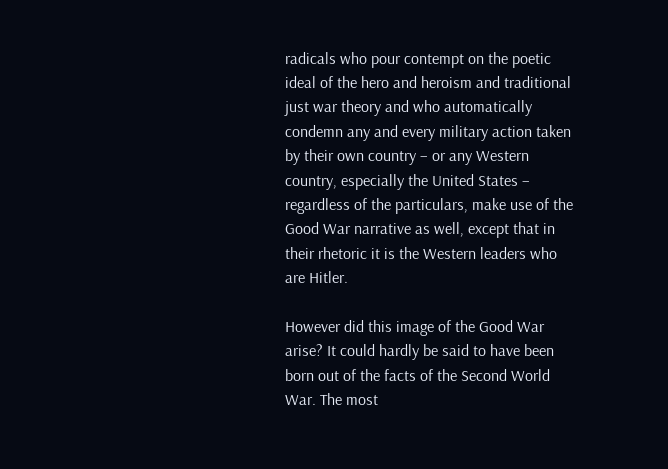radicals who pour contempt on the poetic ideal of the hero and heroism and traditional just war theory and who automatically condemn any and every military action taken by their own country – or any Western country, especially the United States – regardless of the particulars, make use of the Good War narrative as well, except that in their rhetoric it is the Western leaders who are Hitler.

However did this image of the Good War arise? It could hardly be said to have been born out of the facts of the Second World War. The most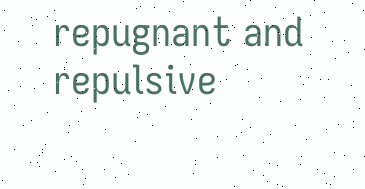repugnant and repulsive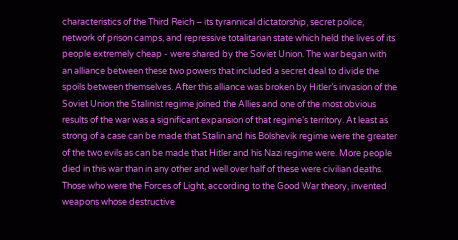characteristics of the Third Reich – its tyrannical dictatorship, secret police, network of prison camps, and repressive totalitarian state which held the lives of its people extremely cheap - were shared by the Soviet Union. The war began with an alliance between these two powers that included a secret deal to divide the spoils between themselves. After this alliance was broken by Hitler’s invasion of the Soviet Union the Stalinist regime joined the Allies and one of the most obvious results of the war was a significant expansion of that regime’s territory. At least as strong of a case can be made that Stalin and his Bolshevik regime were the greater of the two evils as can be made that Hitler and his Nazi regime were. More people died in this war than in any other and well over half of these were civilian deaths. Those who were the Forces of Light, according to the Good War theory, invented weapons whose destructive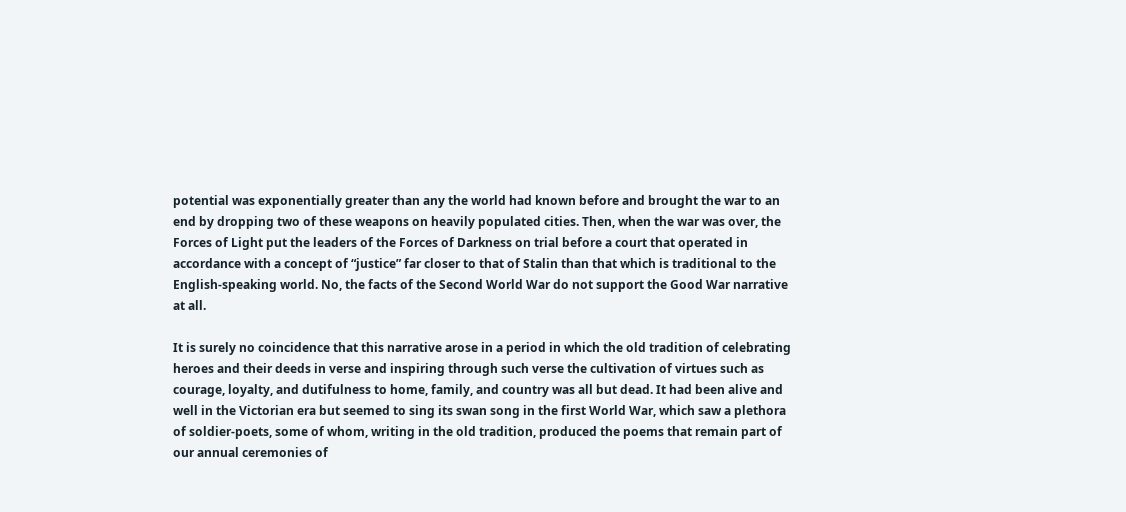potential was exponentially greater than any the world had known before and brought the war to an end by dropping two of these weapons on heavily populated cities. Then, when the war was over, the Forces of Light put the leaders of the Forces of Darkness on trial before a court that operated in accordance with a concept of “justice” far closer to that of Stalin than that which is traditional to the English-speaking world. No, the facts of the Second World War do not support the Good War narrative at all.

It is surely no coincidence that this narrative arose in a period in which the old tradition of celebrating heroes and their deeds in verse and inspiring through such verse the cultivation of virtues such as courage, loyalty, and dutifulness to home, family, and country was all but dead. It had been alive and well in the Victorian era but seemed to sing its swan song in the first World War, which saw a plethora of soldier-poets, some of whom, writing in the old tradition, produced the poems that remain part of our annual ceremonies of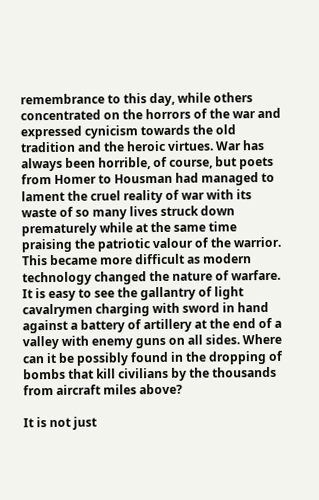remembrance to this day, while others concentrated on the horrors of the war and expressed cynicism towards the old tradition and the heroic virtues. War has always been horrible, of course, but poets from Homer to Housman had managed to lament the cruel reality of war with its waste of so many lives struck down prematurely while at the same time praising the patriotic valour of the warrior. This became more difficult as modern technology changed the nature of warfare. It is easy to see the gallantry of light cavalrymen charging with sword in hand against a battery of artillery at the end of a valley with enemy guns on all sides. Where can it be possibly found in the dropping of bombs that kill civilians by the thousands from aircraft miles above?

It is not just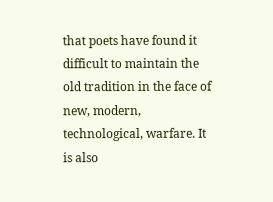that poets have found it difficult to maintain the old tradition in the face of new, modern, technological, warfare. It is also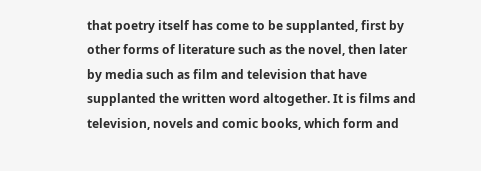that poetry itself has come to be supplanted, first by other forms of literature such as the novel, then later by media such as film and television that have supplanted the written word altogether. It is films and television, novels and comic books, which form and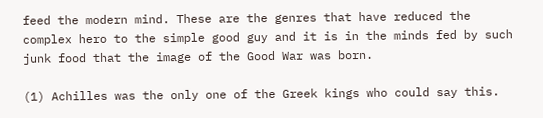feed the modern mind. These are the genres that have reduced the complex hero to the simple good guy and it is in the minds fed by such junk food that the image of the Good War was born.

(1) Achilles was the only one of the Greek kings who could say this.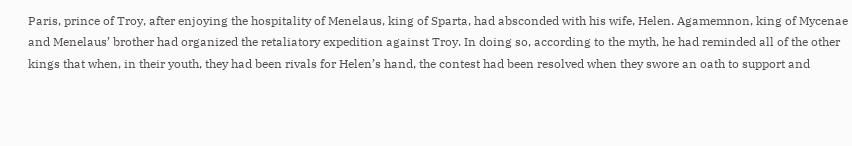Paris, prince of Troy, after enjoying the hospitality of Menelaus, king of Sparta, had absconded with his wife, Helen. Agamemnon, king of Mycenae and Menelaus’ brother had organized the retaliatory expedition against Troy. In doing so, according to the myth, he had reminded all of the other kings that when, in their youth, they had been rivals for Helen’s hand, the contest had been resolved when they swore an oath to support and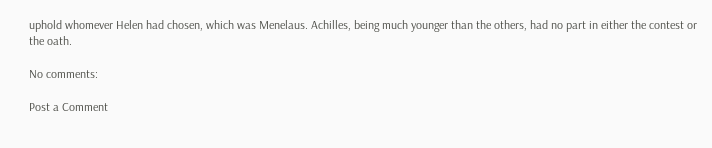uphold whomever Helen had chosen, which was Menelaus. Achilles, being much younger than the others, had no part in either the contest or the oath.

No comments:

Post a Comment